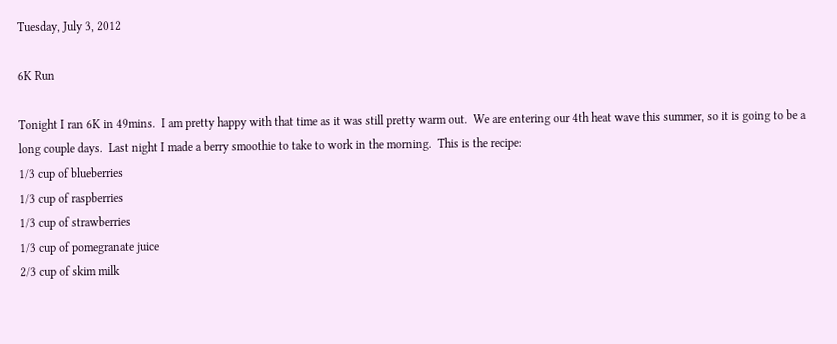Tuesday, July 3, 2012

6K Run

Tonight I ran 6K in 49mins.  I am pretty happy with that time as it was still pretty warm out.  We are entering our 4th heat wave this summer, so it is going to be a long couple days.  Last night I made a berry smoothie to take to work in the morning.  This is the recipe:
1/3 cup of blueberries
1/3 cup of raspberries
1/3 cup of strawberries
1/3 cup of pomegranate juice
2/3 cup of skim milk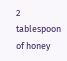2 tablespoon of honey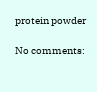protein powder

No comments: